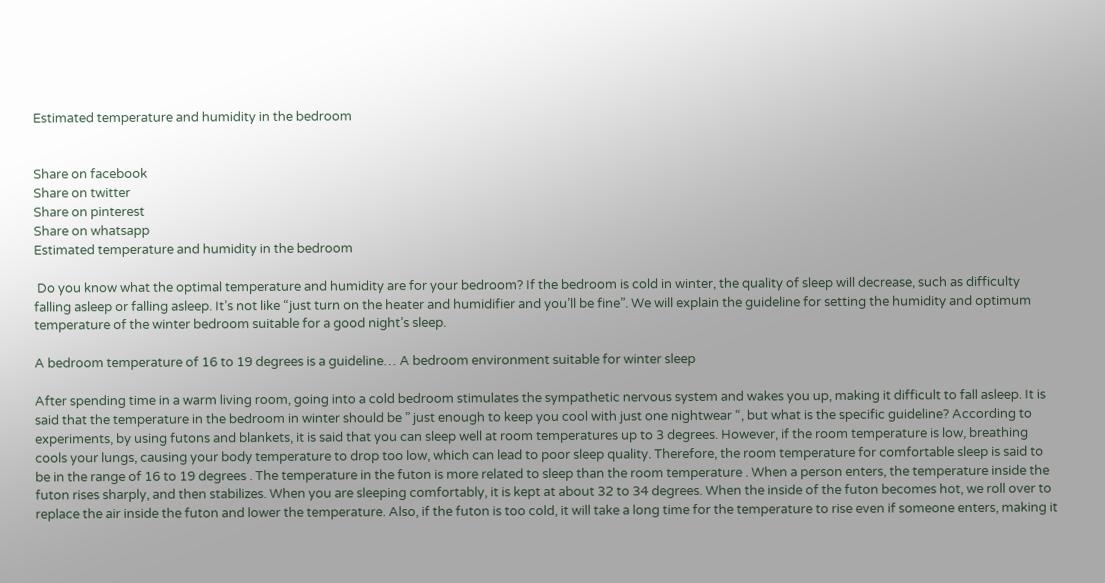Estimated temperature and humidity in the bedroom


Share on facebook
Share on twitter
Share on pinterest
Share on whatsapp
Estimated temperature and humidity in the bedroom

 Do you know what the optimal temperature and humidity are for your bedroom? If the bedroom is cold in winter, the quality of sleep will decrease, such as difficulty falling asleep or falling asleep. It’s not like “just turn on the heater and humidifier and you’ll be fine”. We will explain the guideline for setting the humidity and optimum temperature of the winter bedroom suitable for a good night’s sleep.

A bedroom temperature of 16 to 19 degrees is a guideline… A bedroom environment suitable for winter sleep

After spending time in a warm living room, going into a cold bedroom stimulates the sympathetic nervous system and wakes you up, making it difficult to fall asleep. It is said that the temperature in the bedroom in winter should be ” just enough to keep you cool with just one nightwear “, but what is the specific guideline? According to experiments, by using futons and blankets, it is said that you can sleep well at room temperatures up to 3 degrees. However, if the room temperature is low, breathing cools your lungs, causing your body temperature to drop too low, which can lead to poor sleep quality. Therefore, the room temperature for comfortable sleep is said to be in the range of 16 to 19 degrees . The temperature in the futon is more related to sleep than the room temperature . When a person enters, the temperature inside the futon rises sharply, and then stabilizes. When you are sleeping comfortably, it is kept at about 32 to 34 degrees. When the inside of the futon becomes hot, we roll over to replace the air inside the futon and lower the temperature. Also, if the futon is too cold, it will take a long time for the temperature to rise even if someone enters, making it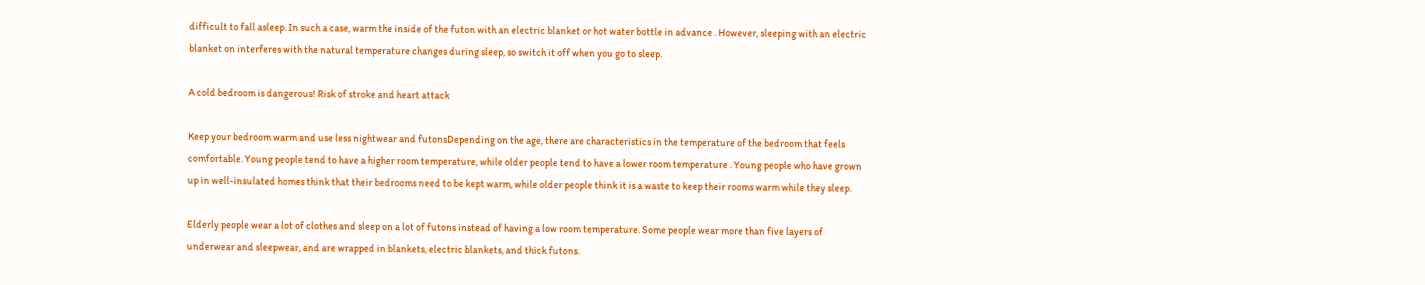difficult to fall asleep. In such a case, warm the inside of the futon with an electric blanket or hot water bottle in advance . However, sleeping with an electric blanket on interferes with the natural temperature changes during sleep, so switch it off when you go to sleep.

A cold bedroom is dangerous! Risk of stroke and heart attack

Keep your bedroom warm and use less nightwear and futonsDepending on the age, there are characteristics in the temperature of the bedroom that feels comfortable. Young people tend to have a higher room temperature, while older people tend to have a lower room temperature . Young people who have grown up in well-insulated homes think that their bedrooms need to be kept warm, while older people think it is a waste to keep their rooms warm while they sleep.

Elderly people wear a lot of clothes and sleep on a lot of futons instead of having a low room temperature. Some people wear more than five layers of underwear and sleepwear, and are wrapped in blankets, electric blankets, and thick futons.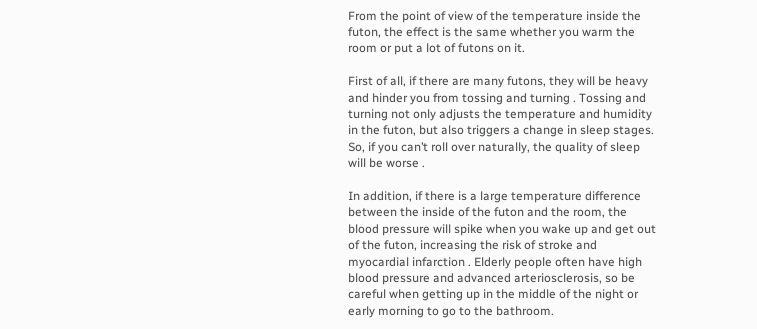From the point of view of the temperature inside the futon, the effect is the same whether you warm the room or put a lot of futons on it.

First of all, if there are many futons, they will be heavy and hinder you from tossing and turning . Tossing and turning not only adjusts the temperature and humidity in the futon, but also triggers a change in sleep stages. So, if you can’t roll over naturally, the quality of sleep will be worse .

In addition, if there is a large temperature difference between the inside of the futon and the room, the blood pressure will spike when you wake up and get out of the futon, increasing the risk of stroke and myocardial infarction . Elderly people often have high blood pressure and advanced arteriosclerosis, so be careful when getting up in the middle of the night or early morning to go to the bathroom.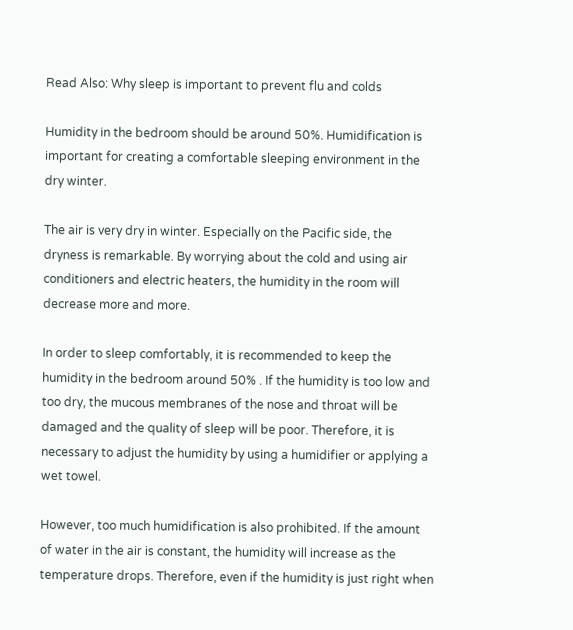Read Also: Why sleep is important to prevent flu and colds

Humidity in the bedroom should be around 50%. Humidification is important for creating a comfortable sleeping environment in the dry winter.

The air is very dry in winter. Especially on the Pacific side, the dryness is remarkable. By worrying about the cold and using air conditioners and electric heaters, the humidity in the room will decrease more and more.

In order to sleep comfortably, it is recommended to keep the humidity in the bedroom around 50% . If the humidity is too low and too dry, the mucous membranes of the nose and throat will be damaged and the quality of sleep will be poor. Therefore, it is necessary to adjust the humidity by using a humidifier or applying a wet towel.

However, too much humidification is also prohibited. If the amount of water in the air is constant, the humidity will increase as the temperature drops. Therefore, even if the humidity is just right when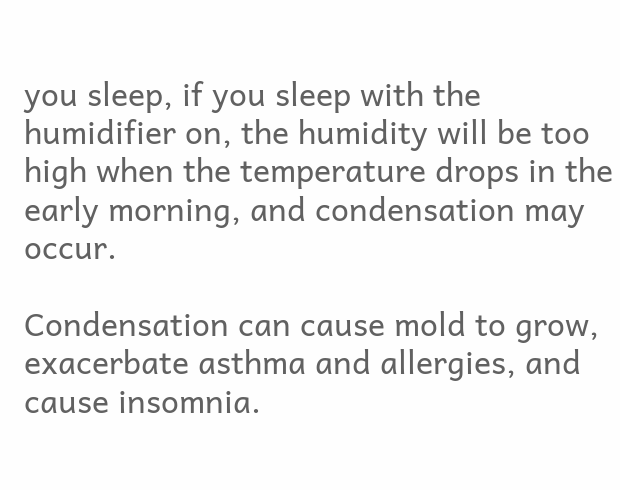you sleep, if you sleep with the humidifier on, the humidity will be too high when the temperature drops in the early morning, and condensation may occur.

Condensation can cause mold to grow, exacerbate asthma and allergies, and cause insomnia.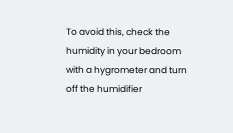To avoid this, check the humidity in your bedroom with a hygrometer and turn off the humidifier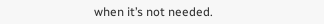when it’s not needed.